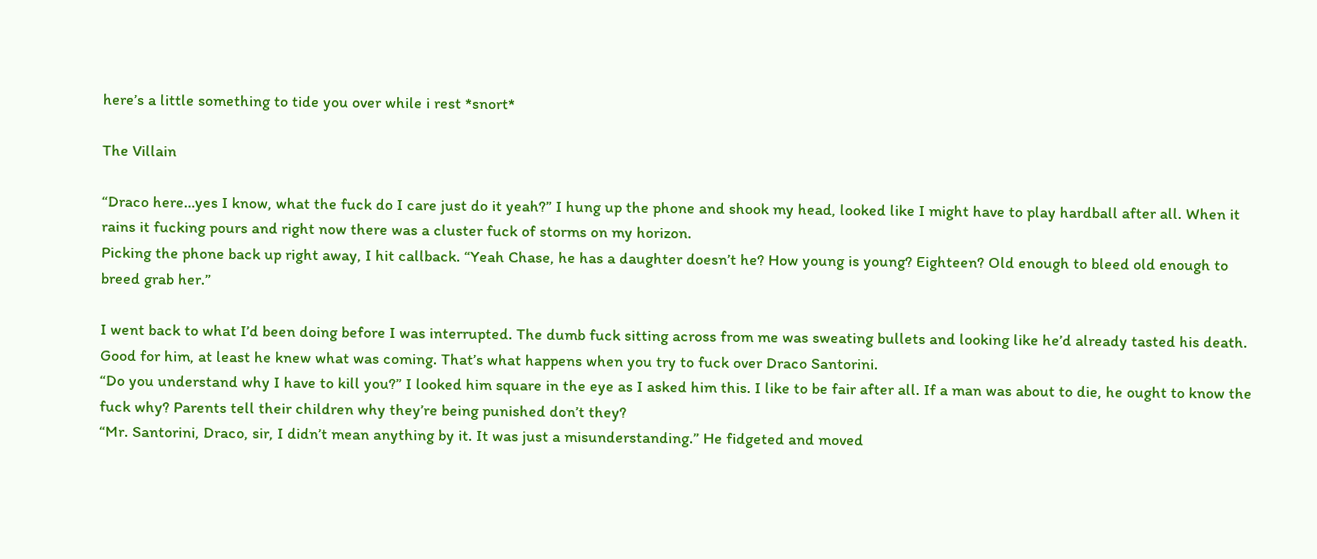here’s a little something to tide you over while i rest *snort*

The Villain

“Draco here…yes I know, what the fuck do I care just do it yeah?” I hung up the phone and shook my head, looked like I might have to play hardball after all. When it rains it fucking pours and right now there was a cluster fuck of storms on my horizon.
Picking the phone back up right away, I hit callback. “Yeah Chase, he has a daughter doesn’t he? How young is young? Eighteen? Old enough to bleed old enough to breed grab her.”

I went back to what I’d been doing before I was interrupted. The dumb fuck sitting across from me was sweating bullets and looking like he’d already tasted his death. Good for him, at least he knew what was coming. That’s what happens when you try to fuck over Draco Santorini.
“Do you understand why I have to kill you?” I looked him square in the eye as I asked him this. I like to be fair after all. If a man was about to die, he ought to know the fuck why? Parents tell their children why they’re being punished don’t they?
“Mr. Santorini, Draco, sir, I didn’t mean anything by it. It was just a misunderstanding.” He fidgeted and moved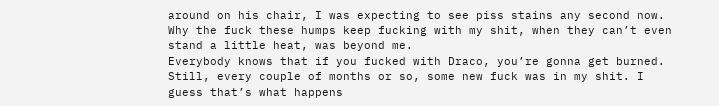around on his chair, I was expecting to see piss stains any second now. Why the fuck these humps keep fucking with my shit, when they can’t even stand a little heat, was beyond me.
Everybody knows that if you fucked with Draco, you’re gonna get burned. Still, every couple of months or so, some new fuck was in my shit. I guess that’s what happens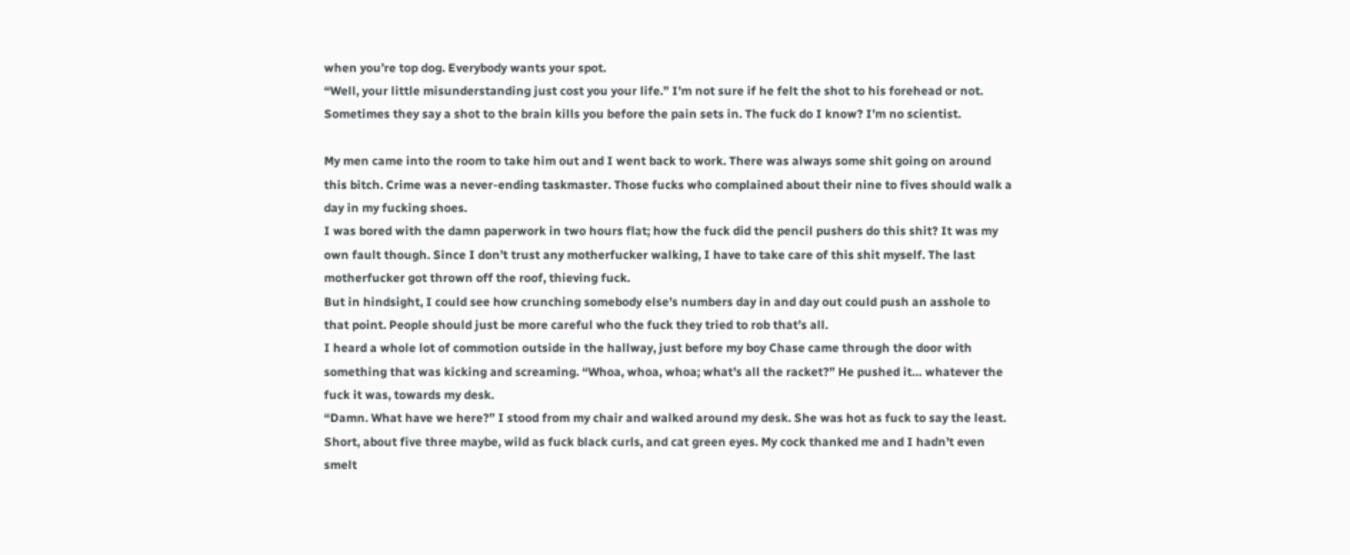when you’re top dog. Everybody wants your spot.
“Well, your little misunderstanding just cost you your life.” I’m not sure if he felt the shot to his forehead or not. Sometimes they say a shot to the brain kills you before the pain sets in. The fuck do I know? I’m no scientist.

My men came into the room to take him out and I went back to work. There was always some shit going on around this bitch. Crime was a never-ending taskmaster. Those fucks who complained about their nine to fives should walk a day in my fucking shoes.
I was bored with the damn paperwork in two hours flat; how the fuck did the pencil pushers do this shit? It was my own fault though. Since I don’t trust any motherfucker walking, I have to take care of this shit myself. The last motherfucker got thrown off the roof, thieving fuck.
But in hindsight, I could see how crunching somebody else’s numbers day in and day out could push an asshole to that point. People should just be more careful who the fuck they tried to rob that’s all.
I heard a whole lot of commotion outside in the hallway, just before my boy Chase came through the door with something that was kicking and screaming. “Whoa, whoa, whoa; what’s all the racket?” He pushed it… whatever the fuck it was, towards my desk.
“Damn. What have we here?” I stood from my chair and walked around my desk. She was hot as fuck to say the least. Short, about five three maybe, wild as fuck black curls, and cat green eyes. My cock thanked me and I hadn’t even smelt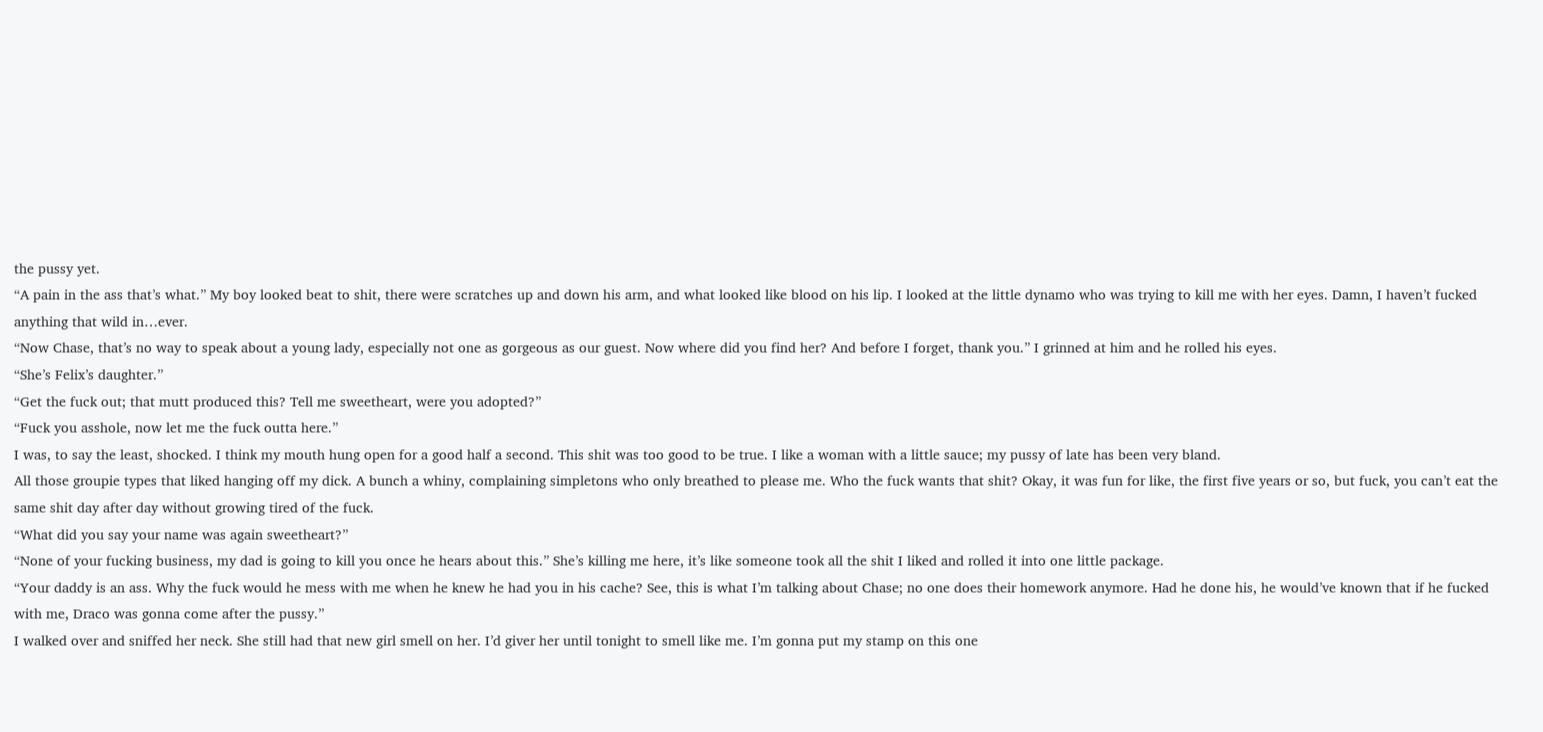the pussy yet.
“A pain in the ass that’s what.” My boy looked beat to shit, there were scratches up and down his arm, and what looked like blood on his lip. I looked at the little dynamo who was trying to kill me with her eyes. Damn, I haven’t fucked anything that wild in…ever.
“Now Chase, that’s no way to speak about a young lady, especially not one as gorgeous as our guest. Now where did you find her? And before I forget, thank you.” I grinned at him and he rolled his eyes.
“She’s Felix’s daughter.”
“Get the fuck out; that mutt produced this? Tell me sweetheart, were you adopted?”
“Fuck you asshole, now let me the fuck outta here.”
I was, to say the least, shocked. I think my mouth hung open for a good half a second. This shit was too good to be true. I like a woman with a little sauce; my pussy of late has been very bland.
All those groupie types that liked hanging off my dick. A bunch a whiny, complaining simpletons who only breathed to please me. Who the fuck wants that shit? Okay, it was fun for like, the first five years or so, but fuck, you can’t eat the same shit day after day without growing tired of the fuck.
“What did you say your name was again sweetheart?”
“None of your fucking business, my dad is going to kill you once he hears about this.” She’s killing me here, it’s like someone took all the shit I liked and rolled it into one little package.
“Your daddy is an ass. Why the fuck would he mess with me when he knew he had you in his cache? See, this is what I’m talking about Chase; no one does their homework anymore. Had he done his, he would’ve known that if he fucked with me, Draco was gonna come after the pussy.”
I walked over and sniffed her neck. She still had that new girl smell on her. I’d giver her until tonight to smell like me. I’m gonna put my stamp on this one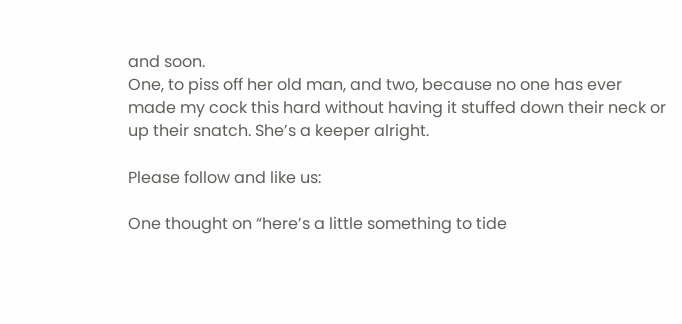and soon.
One, to piss off her old man, and two, because no one has ever made my cock this hard without having it stuffed down their neck or up their snatch. She’s a keeper alright.

Please follow and like us:

One thought on “here’s a little something to tide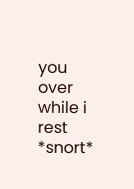you over while i rest *snort*